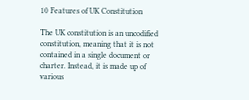10 Features of UK Constitution

The UK constitution is an uncodified constitution, meaning that it is not contained in a single document or charter. Instead, it is made up of various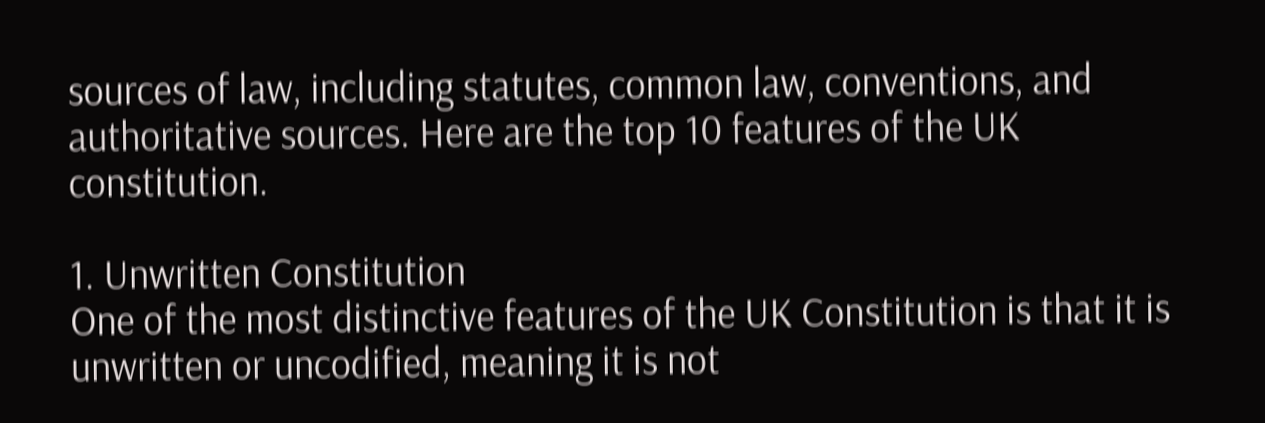sources of law, including statutes, common law, conventions, and authoritative sources. Here are the top 10 features of the UK constitution.

1. Unwritten Constitution
One of the most distinctive features of the UK Constitution is that it is unwritten or uncodified, meaning it is not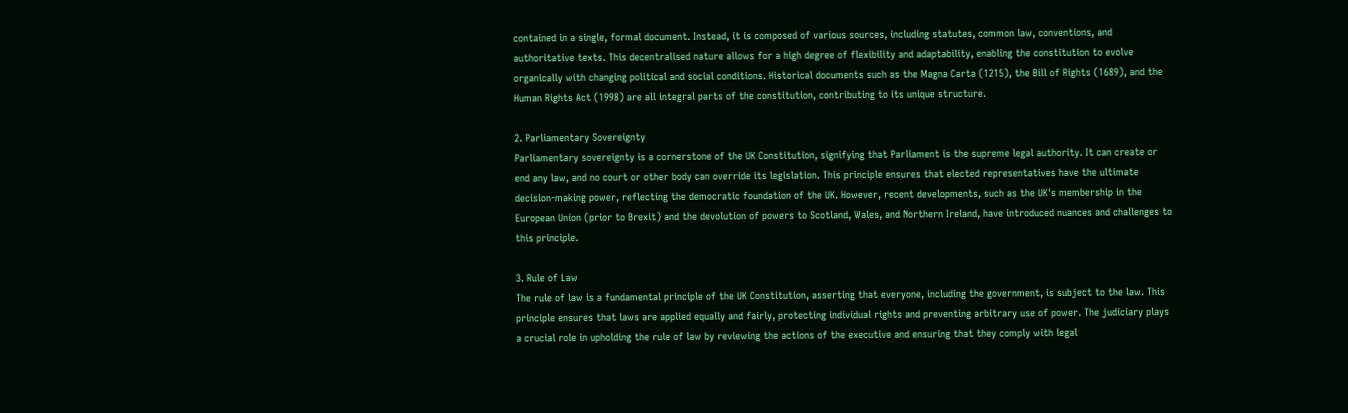contained in a single, formal document. Instead, it is composed of various sources, including statutes, common law, conventions, and authoritative texts. This decentralised nature allows for a high degree of flexibility and adaptability, enabling the constitution to evolve organically with changing political and social conditions. Historical documents such as the Magna Carta (1215), the Bill of Rights (1689), and the Human Rights Act (1998) are all integral parts of the constitution, contributing to its unique structure.

2. Parliamentary Sovereignty
Parliamentary sovereignty is a cornerstone of the UK Constitution, signifying that Parliament is the supreme legal authority. It can create or end any law, and no court or other body can override its legislation. This principle ensures that elected representatives have the ultimate decision-making power, reflecting the democratic foundation of the UK. However, recent developments, such as the UK's membership in the European Union (prior to Brexit) and the devolution of powers to Scotland, Wales, and Northern Ireland, have introduced nuances and challenges to this principle.

3. Rule of Law
The rule of law is a fundamental principle of the UK Constitution, asserting that everyone, including the government, is subject to the law. This principle ensures that laws are applied equally and fairly, protecting individual rights and preventing arbitrary use of power. The judiciary plays a crucial role in upholding the rule of law by reviewing the actions of the executive and ensuring that they comply with legal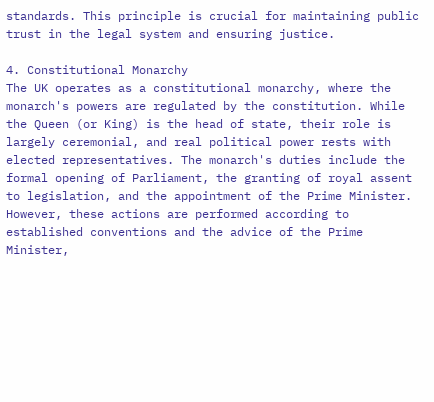standards. This principle is crucial for maintaining public trust in the legal system and ensuring justice.

4. Constitutional Monarchy
The UK operates as a constitutional monarchy, where the monarch's powers are regulated by the constitution. While the Queen (or King) is the head of state, their role is largely ceremonial, and real political power rests with elected representatives. The monarch's duties include the formal opening of Parliament, the granting of royal assent to legislation, and the appointment of the Prime Minister. However, these actions are performed according to established conventions and the advice of the Prime Minister,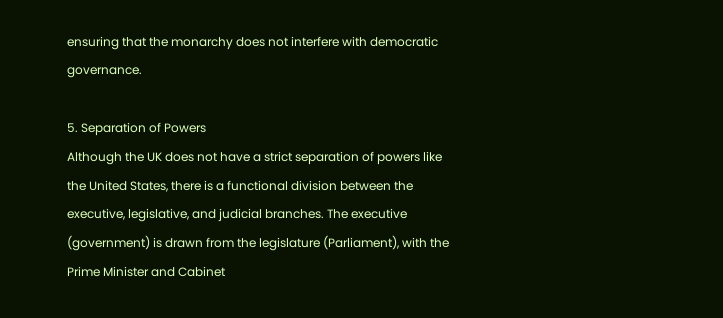ensuring that the monarchy does not interfere with democratic governance.

5. Separation of Powers
Although the UK does not have a strict separation of powers like the United States, there is a functional division between the executive, legislative, and judicial branches. The executive (government) is drawn from the legislature (Parliament), with the Prime Minister and Cabinet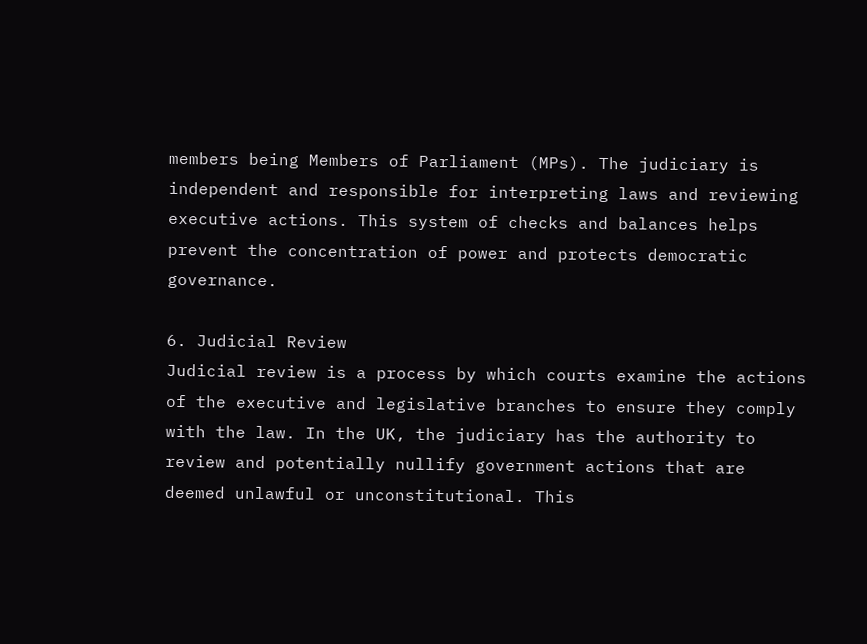members being Members of Parliament (MPs). The judiciary is independent and responsible for interpreting laws and reviewing executive actions. This system of checks and balances helps prevent the concentration of power and protects democratic governance.

6. Judicial Review
Judicial review is a process by which courts examine the actions of the executive and legislative branches to ensure they comply with the law. In the UK, the judiciary has the authority to review and potentially nullify government actions that are deemed unlawful or unconstitutional. This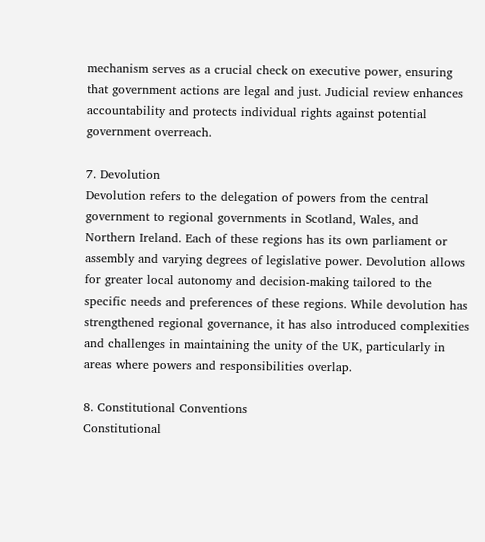mechanism serves as a crucial check on executive power, ensuring that government actions are legal and just. Judicial review enhances accountability and protects individual rights against potential government overreach.

7. Devolution
Devolution refers to the delegation of powers from the central government to regional governments in Scotland, Wales, and Northern Ireland. Each of these regions has its own parliament or assembly and varying degrees of legislative power. Devolution allows for greater local autonomy and decision-making tailored to the specific needs and preferences of these regions. While devolution has strengthened regional governance, it has also introduced complexities and challenges in maintaining the unity of the UK, particularly in areas where powers and responsibilities overlap.

8. Constitutional Conventions
Constitutional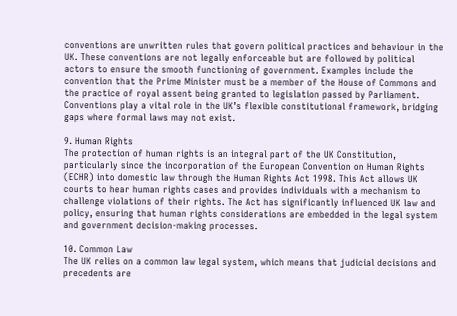conventions are unwritten rules that govern political practices and behaviour in the UK. These conventions are not legally enforceable but are followed by political actors to ensure the smooth functioning of government. Examples include the convention that the Prime Minister must be a member of the House of Commons and the practice of royal assent being granted to legislation passed by Parliament. Conventions play a vital role in the UK’s flexible constitutional framework, bridging gaps where formal laws may not exist.

9. Human Rights
The protection of human rights is an integral part of the UK Constitution, particularly since the incorporation of the European Convention on Human Rights (ECHR) into domestic law through the Human Rights Act 1998. This Act allows UK courts to hear human rights cases and provides individuals with a mechanism to challenge violations of their rights. The Act has significantly influenced UK law and policy, ensuring that human rights considerations are embedded in the legal system and government decision-making processes.

10. Common Law
The UK relies on a common law legal system, which means that judicial decisions and precedents are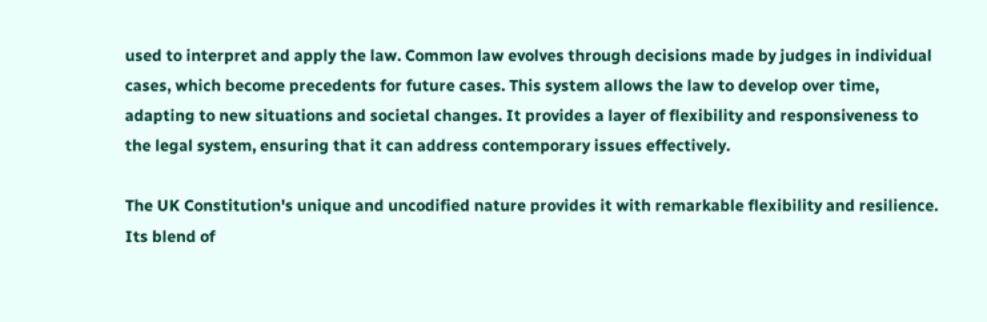used to interpret and apply the law. Common law evolves through decisions made by judges in individual cases, which become precedents for future cases. This system allows the law to develop over time, adapting to new situations and societal changes. It provides a layer of flexibility and responsiveness to the legal system, ensuring that it can address contemporary issues effectively.

The UK Constitution's unique and uncodified nature provides it with remarkable flexibility and resilience. Its blend of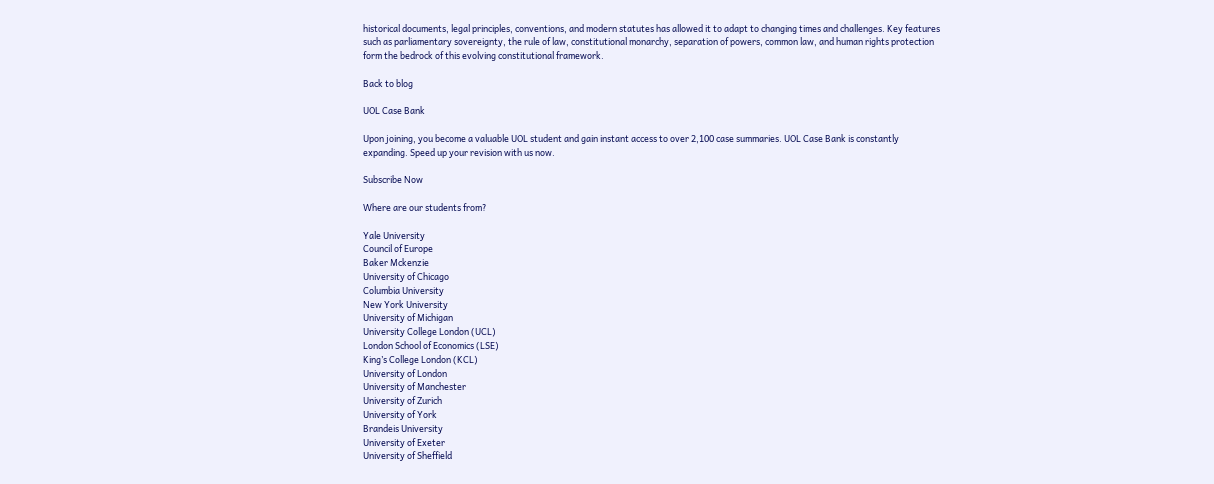historical documents, legal principles, conventions, and modern statutes has allowed it to adapt to changing times and challenges. Key features such as parliamentary sovereignty, the rule of law, constitutional monarchy, separation of powers, common law, and human rights protection form the bedrock of this evolving constitutional framework.

Back to blog

UOL Case Bank

Upon joining, you become a valuable UOL student and gain instant access to over 2,100 case summaries. UOL Case Bank is constantly expanding. Speed up your revision with us now.

Subscribe Now

Where are our students from?

Yale University
Council of Europe
Baker Mckenzie
University of Chicago
Columbia University
New York University
University of Michigan
University College London (UCL)
London School of Economics (LSE)
King’s College London (KCL)
University of London
University of Manchester
University of Zurich
University of York
Brandeis University
University of Exeter
University of Sheffield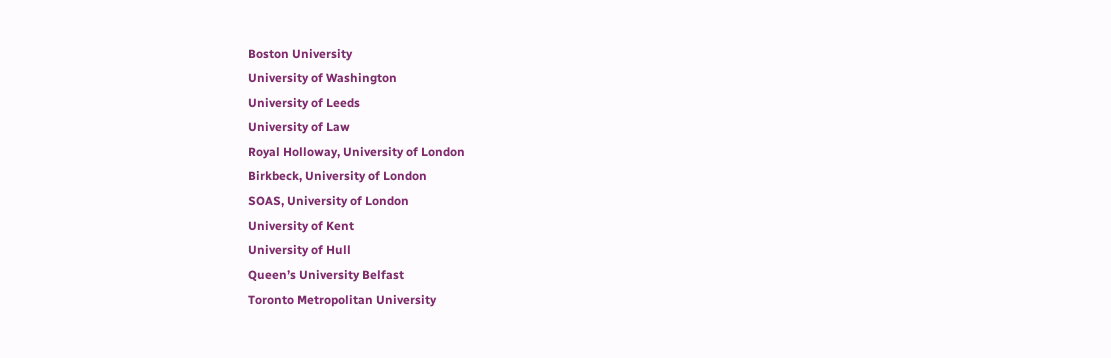Boston University
University of Washington
University of Leeds
University of Law
Royal Holloway, University of London
Birkbeck, University of London
SOAS, University of London
University of Kent
University of Hull
Queen’s University Belfast
Toronto Metropolitan University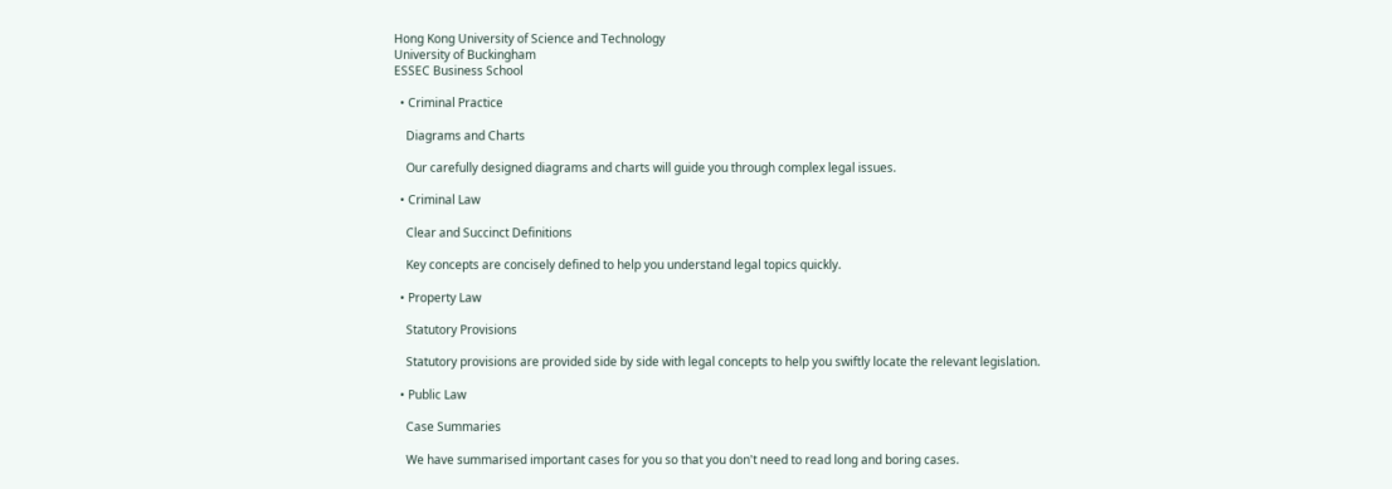Hong Kong University of Science and Technology
University of Buckingham
ESSEC Business School

  • Criminal Practice

    Diagrams and Charts

    Our carefully designed diagrams and charts will guide you through complex legal issues.

  • Criminal Law

    Clear and Succinct Definitions

    Key concepts are concisely defined to help you understand legal topics quickly.

  • Property Law

    Statutory Provisions

    Statutory provisions are provided side by side with legal concepts to help you swiftly locate the relevant legislation.

  • Public Law

    Case Summaries

    We have summarised important cases for you so that you don't need to read long and boring cases.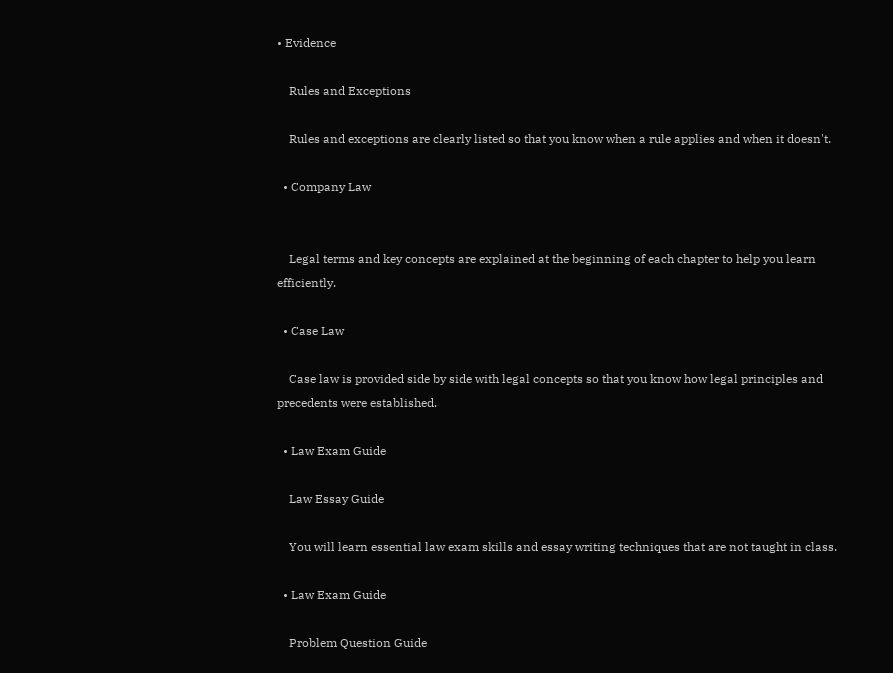• Evidence

    Rules and Exceptions

    Rules and exceptions are clearly listed so that you know when a rule applies and when it doesn't.

  • Company Law


    Legal terms and key concepts are explained at the beginning of each chapter to help you learn efficiently.

  • Case Law

    Case law is provided side by side with legal concepts so that you know how legal principles and precedents were established.

  • Law Exam Guide

    Law Essay Guide

    You will learn essential law exam skills and essay writing techniques that are not taught in class.

  • Law Exam Guide

    Problem Question Guide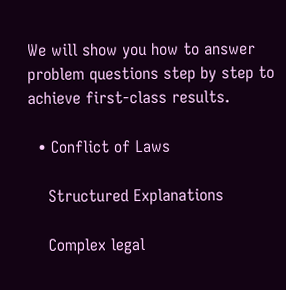We will show you how to answer problem questions step by step to achieve first-class results.

  • Conflict of Laws

    Structured Explanations

    Complex legal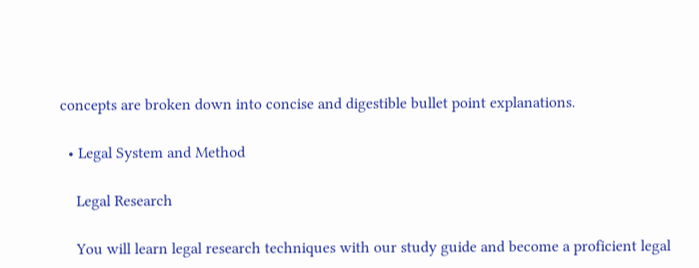concepts are broken down into concise and digestible bullet point explanations.

  • Legal System and Method

    Legal Research

    You will learn legal research techniques with our study guide and become a proficient legal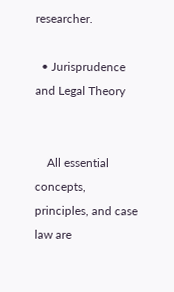researcher.

  • Jurisprudence and Legal Theory


    All essential concepts, principles, and case law are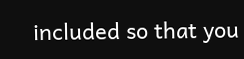included so that you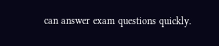can answer exam questions quickly.